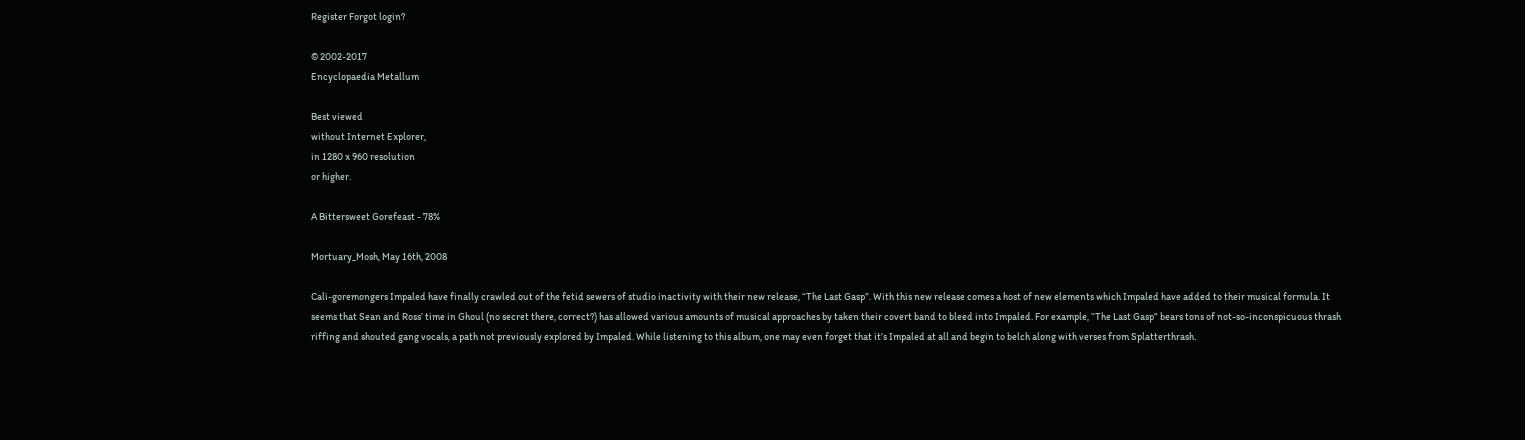Register Forgot login?

© 2002-2017
Encyclopaedia Metallum

Best viewed
without Internet Explorer,
in 1280 x 960 resolution
or higher.

A Bittersweet Gorefeast - 78%

Mortuary_Mosh, May 16th, 2008

Cali-goremongers Impaled have finally crawled out of the fetid sewers of studio inactivity with their new release, “The Last Gasp”. With this new release comes a host of new elements which Impaled have added to their musical formula. It seems that Sean and Ross’ time in Ghoul (no secret there, correct?) has allowed various amounts of musical approaches by taken their covert band to bleed into Impaled. For example, “The Last Gasp” bears tons of not-so-inconspicuous thrash riffing and shouted gang vocals, a path not previously explored by Impaled. While listening to this album, one may even forget that it’s Impaled at all and begin to belch along with verses from Splatterthrash.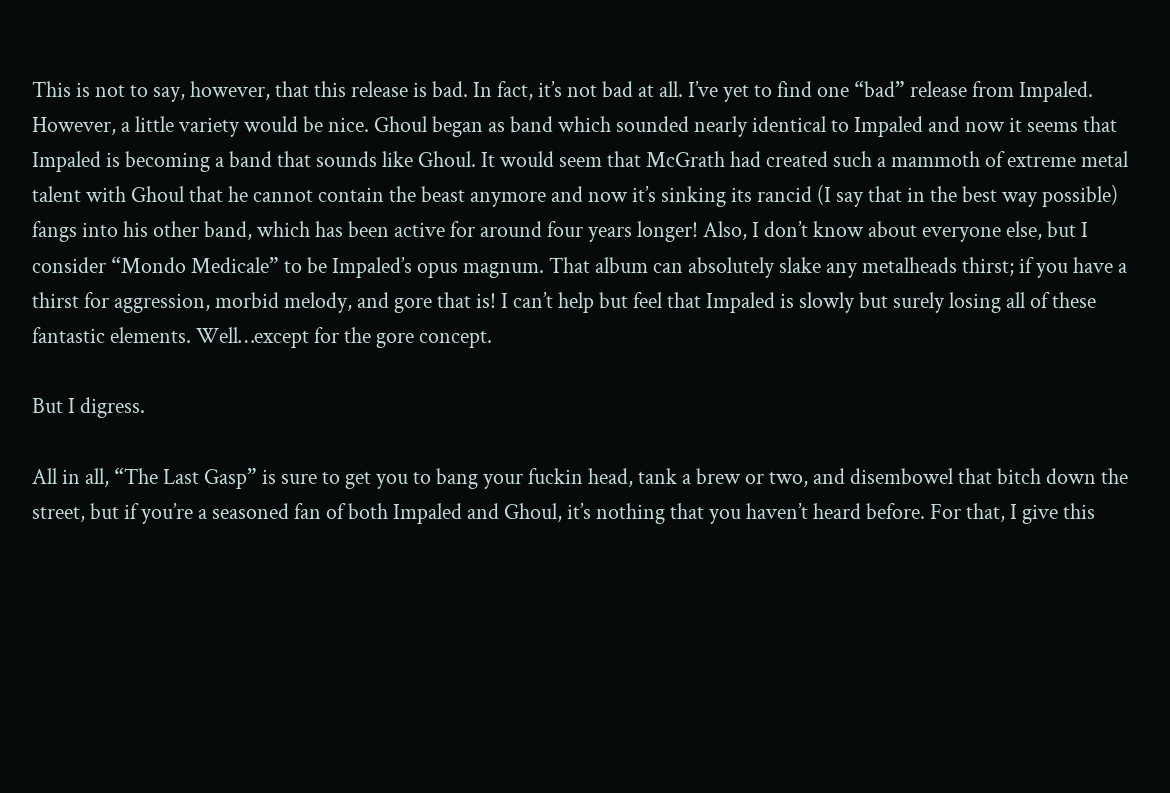This is not to say, however, that this release is bad. In fact, it’s not bad at all. I’ve yet to find one “bad” release from Impaled. However, a little variety would be nice. Ghoul began as band which sounded nearly identical to Impaled and now it seems that Impaled is becoming a band that sounds like Ghoul. It would seem that McGrath had created such a mammoth of extreme metal talent with Ghoul that he cannot contain the beast anymore and now it’s sinking its rancid (I say that in the best way possible) fangs into his other band, which has been active for around four years longer! Also, I don’t know about everyone else, but I consider “Mondo Medicale” to be Impaled’s opus magnum. That album can absolutely slake any metalheads thirst; if you have a thirst for aggression, morbid melody, and gore that is! I can’t help but feel that Impaled is slowly but surely losing all of these fantastic elements. Well…except for the gore concept.

But I digress.

All in all, “The Last Gasp” is sure to get you to bang your fuckin head, tank a brew or two, and disembowel that bitch down the street, but if you’re a seasoned fan of both Impaled and Ghoul, it’s nothing that you haven’t heard before. For that, I give this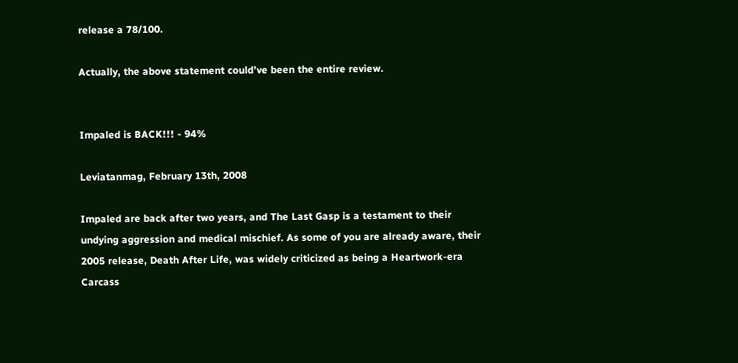release a 78/100.

Actually, the above statement could’ve been the entire review.


Impaled is BACK!!! - 94%

Leviatanmag, February 13th, 2008

Impaled are back after two years, and The Last Gasp is a testament to their undying aggression and medical mischief. As some of you are already aware, their 2005 release, Death After Life, was widely criticized as being a Heartwork-era Carcass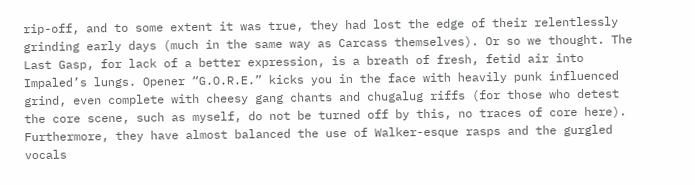rip-off, and to some extent it was true, they had lost the edge of their relentlessly grinding early days (much in the same way as Carcass themselves). Or so we thought. The Last Gasp, for lack of a better expression, is a breath of fresh, fetid air into Impaled’s lungs. Opener “G.O.R.E.” kicks you in the face with heavily punk influenced grind, even complete with cheesy gang chants and chugalug riffs (for those who detest the core scene, such as myself, do not be turned off by this, no traces of core here). Furthermore, they have almost balanced the use of Walker-esque rasps and the gurgled vocals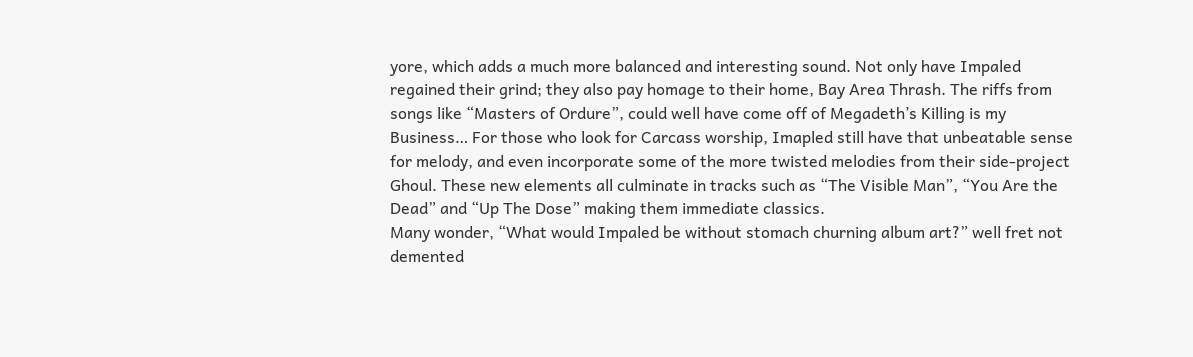yore, which adds a much more balanced and interesting sound. Not only have Impaled regained their grind; they also pay homage to their home, Bay Area Thrash. The riffs from songs like “Masters of Ordure”, could well have come off of Megadeth’s Killing is my Business… For those who look for Carcass worship, Imapled still have that unbeatable sense for melody, and even incorporate some of the more twisted melodies from their side-project Ghoul. These new elements all culminate in tracks such as “The Visible Man”, “You Are the Dead” and “Up The Dose” making them immediate classics.
Many wonder, “What would Impaled be without stomach churning album art?” well fret not demented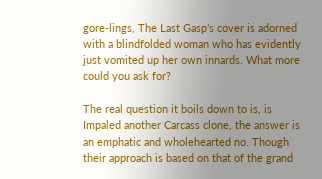gore-lings, The Last Gasp’s cover is adorned with a blindfolded woman who has evidently just vomited up her own innards. What more could you ask for?

The real question it boils down to is, is Impaled another Carcass clone, the answer is an emphatic and wholehearted no. Though their approach is based on that of the grand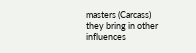masters (Carcass) they bring in other influences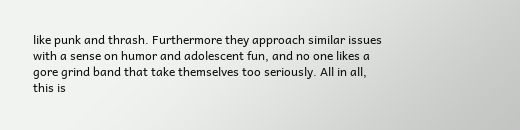like punk and thrash. Furthermore they approach similar issues with a sense on humor and adolescent fun, and no one likes a gore grind band that take themselves too seriously. All in all, this is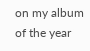on my album of the year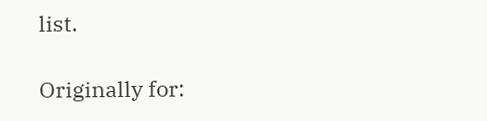list.

Originally for: